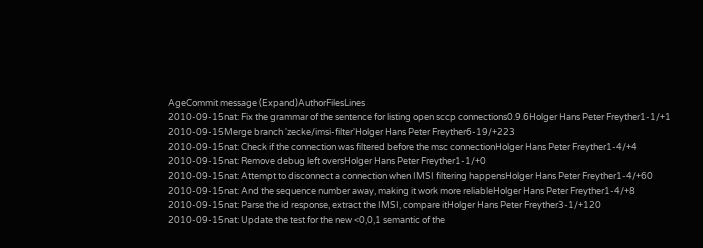AgeCommit message (Expand)AuthorFilesLines
2010-09-15nat: Fix the grammar of the sentence for listing open sccp connections0.9.6Holger Hans Peter Freyther1-1/+1
2010-09-15Merge branch 'zecke/imsi-filter'Holger Hans Peter Freyther6-19/+223
2010-09-15nat: Check if the connection was filtered before the msc connectionHolger Hans Peter Freyther1-4/+4
2010-09-15nat: Remove debug left oversHolger Hans Peter Freyther1-1/+0
2010-09-15nat: Attempt to disconnect a connection when IMSI filtering happensHolger Hans Peter Freyther1-4/+60
2010-09-15nat: And the sequence number away, making it work more reliableHolger Hans Peter Freyther1-4/+8
2010-09-15nat: Parse the id response, extract the IMSI, compare itHolger Hans Peter Freyther3-1/+120
2010-09-15nat: Update the test for the new <0,0,1 semantic of the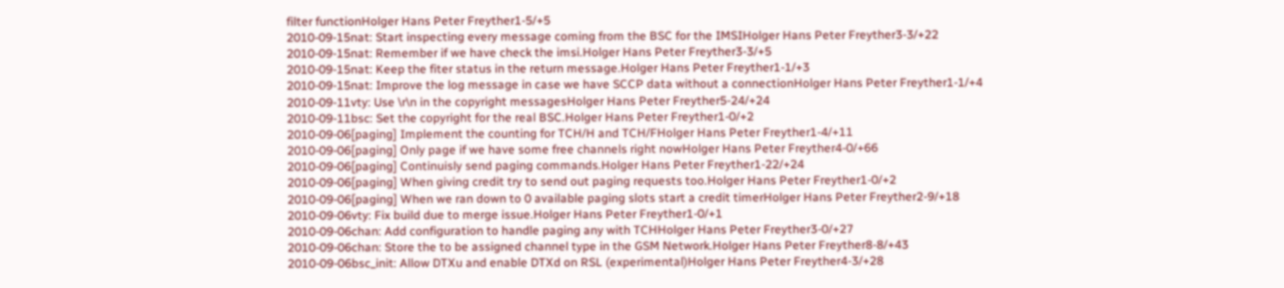filter functionHolger Hans Peter Freyther1-5/+5
2010-09-15nat: Start inspecting every message coming from the BSC for the IMSIHolger Hans Peter Freyther3-3/+22
2010-09-15nat: Remember if we have check the imsi.Holger Hans Peter Freyther3-3/+5
2010-09-15nat: Keep the fiter status in the return message.Holger Hans Peter Freyther1-1/+3
2010-09-15nat: Improve the log message in case we have SCCP data without a connectionHolger Hans Peter Freyther1-1/+4
2010-09-11vty: Use \r\n in the copyright messagesHolger Hans Peter Freyther5-24/+24
2010-09-11bsc: Set the copyright for the real BSC.Holger Hans Peter Freyther1-0/+2
2010-09-06[paging] Implement the counting for TCH/H and TCH/FHolger Hans Peter Freyther1-4/+11
2010-09-06[paging] Only page if we have some free channels right nowHolger Hans Peter Freyther4-0/+66
2010-09-06[paging] Continuisly send paging commands.Holger Hans Peter Freyther1-22/+24
2010-09-06[paging] When giving credit try to send out paging requests too.Holger Hans Peter Freyther1-0/+2
2010-09-06[paging] When we ran down to 0 available paging slots start a credit timerHolger Hans Peter Freyther2-9/+18
2010-09-06vty: Fix build due to merge issue.Holger Hans Peter Freyther1-0/+1
2010-09-06chan: Add configuration to handle paging any with TCHHolger Hans Peter Freyther3-0/+27
2010-09-06chan: Store the to be assigned channel type in the GSM Network.Holger Hans Peter Freyther8-8/+43
2010-09-06bsc_init: Allow DTXu and enable DTXd on RSL (experimental)Holger Hans Peter Freyther4-3/+28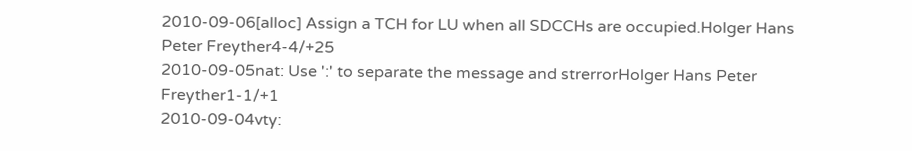2010-09-06[alloc] Assign a TCH for LU when all SDCCHs are occupied.Holger Hans Peter Freyther4-4/+25
2010-09-05nat: Use ':' to separate the message and strerrorHolger Hans Peter Freyther1-1/+1
2010-09-04vty: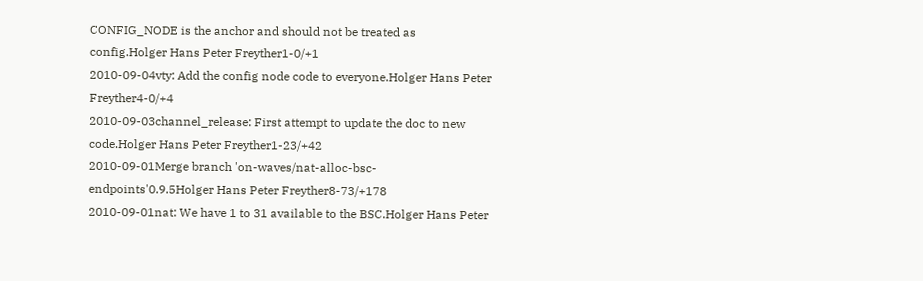CONFIG_NODE is the anchor and should not be treated as config.Holger Hans Peter Freyther1-0/+1
2010-09-04vty: Add the config node code to everyone.Holger Hans Peter Freyther4-0/+4
2010-09-03channel_release: First attempt to update the doc to new code.Holger Hans Peter Freyther1-23/+42
2010-09-01Merge branch 'on-waves/nat-alloc-bsc-endpoints'0.9.5Holger Hans Peter Freyther8-73/+178
2010-09-01nat: We have 1 to 31 available to the BSC.Holger Hans Peter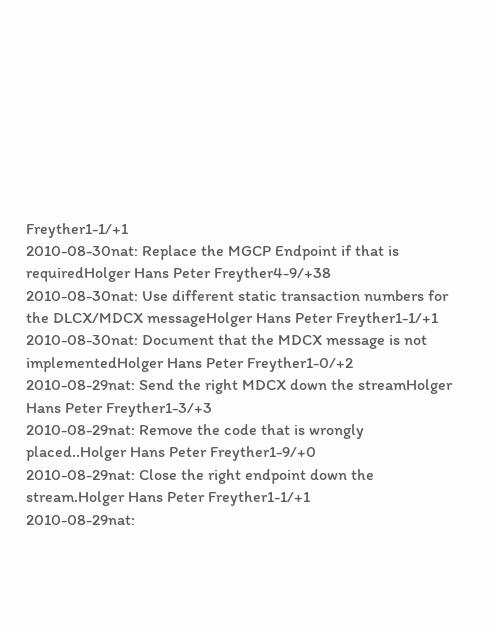Freyther1-1/+1
2010-08-30nat: Replace the MGCP Endpoint if that is requiredHolger Hans Peter Freyther4-9/+38
2010-08-30nat: Use different static transaction numbers for the DLCX/MDCX messageHolger Hans Peter Freyther1-1/+1
2010-08-30nat: Document that the MDCX message is not implementedHolger Hans Peter Freyther1-0/+2
2010-08-29nat: Send the right MDCX down the streamHolger Hans Peter Freyther1-3/+3
2010-08-29nat: Remove the code that is wrongly placed..Holger Hans Peter Freyther1-9/+0
2010-08-29nat: Close the right endpoint down the stream.Holger Hans Peter Freyther1-1/+1
2010-08-29nat: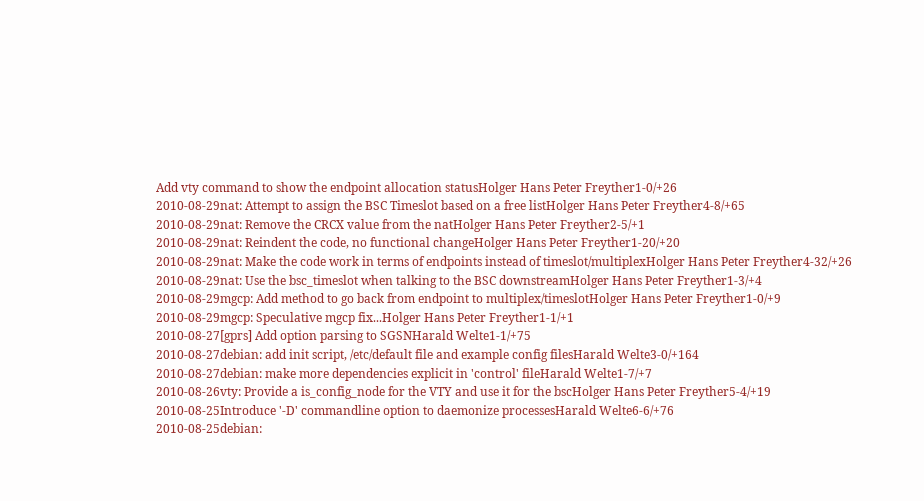Add vty command to show the endpoint allocation statusHolger Hans Peter Freyther1-0/+26
2010-08-29nat: Attempt to assign the BSC Timeslot based on a free listHolger Hans Peter Freyther4-8/+65
2010-08-29nat: Remove the CRCX value from the natHolger Hans Peter Freyther2-5/+1
2010-08-29nat: Reindent the code, no functional changeHolger Hans Peter Freyther1-20/+20
2010-08-29nat: Make the code work in terms of endpoints instead of timeslot/multiplexHolger Hans Peter Freyther4-32/+26
2010-08-29nat: Use the bsc_timeslot when talking to the BSC downstreamHolger Hans Peter Freyther1-3/+4
2010-08-29mgcp: Add method to go back from endpoint to multiplex/timeslotHolger Hans Peter Freyther1-0/+9
2010-08-29mgcp: Speculative mgcp fix...Holger Hans Peter Freyther1-1/+1
2010-08-27[gprs] Add option parsing to SGSNHarald Welte1-1/+75
2010-08-27debian: add init script, /etc/default file and example config filesHarald Welte3-0/+164
2010-08-27debian: make more dependencies explicit in 'control' fileHarald Welte1-7/+7
2010-08-26vty: Provide a is_config_node for the VTY and use it for the bscHolger Hans Peter Freyther5-4/+19
2010-08-25Introduce '-D' commandline option to daemonize processesHarald Welte6-6/+76
2010-08-25debian: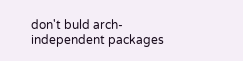don't buld arch-independent packages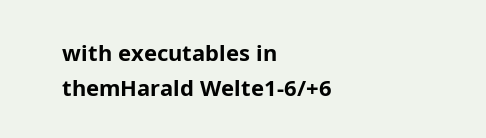with executables in themHarald Welte1-6/+6